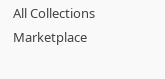All Collections
Marketplace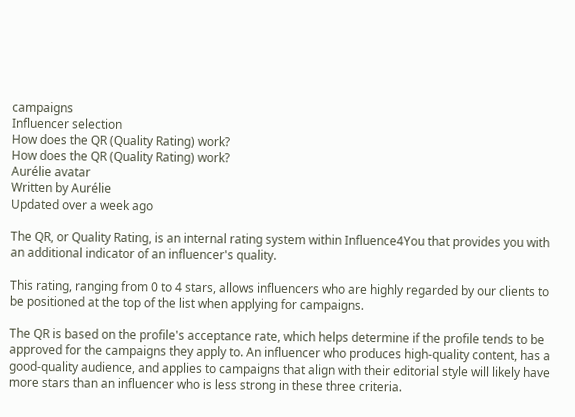campaigns
Influencer selection
How does the QR (Quality Rating) work?
How does the QR (Quality Rating) work?
Aurélie avatar
Written by Aurélie
Updated over a week ago

The QR, or Quality Rating, is an internal rating system within Influence4You that provides you with an additional indicator of an influencer's quality.

This rating, ranging from 0 to 4 stars, allows influencers who are highly regarded by our clients to be positioned at the top of the list when applying for campaigns.

The QR is based on the profile's acceptance rate, which helps determine if the profile tends to be approved for the campaigns they apply to. An influencer who produces high-quality content, has a good-quality audience, and applies to campaigns that align with their editorial style will likely have more stars than an influencer who is less strong in these three criteria.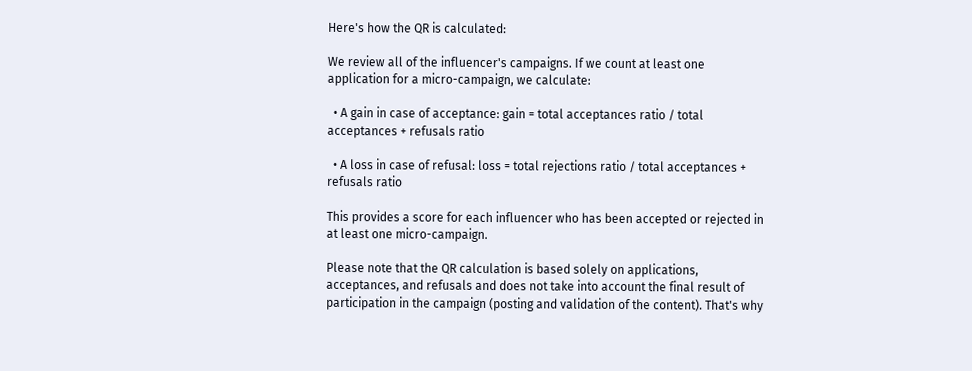Here's how the QR is calculated:

We review all of the influencer's campaigns. If we count at least one application for a micro-campaign, we calculate:

  • A gain in case of acceptance: gain = total acceptances ratio / total acceptances + refusals ratio

  • A loss in case of refusal: loss = total rejections ratio / total acceptances + refusals ratio

This provides a score for each influencer who has been accepted or rejected in at least one micro-campaign.

Please note that the QR calculation is based solely on applications, acceptances, and refusals and does not take into account the final result of participation in the campaign (posting and validation of the content). That's why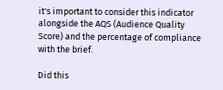it's important to consider this indicator alongside the AQS (Audience Quality Score) and the percentage of compliance with the brief.

Did this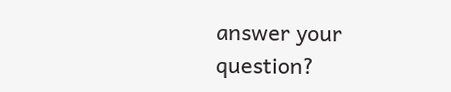answer your question?